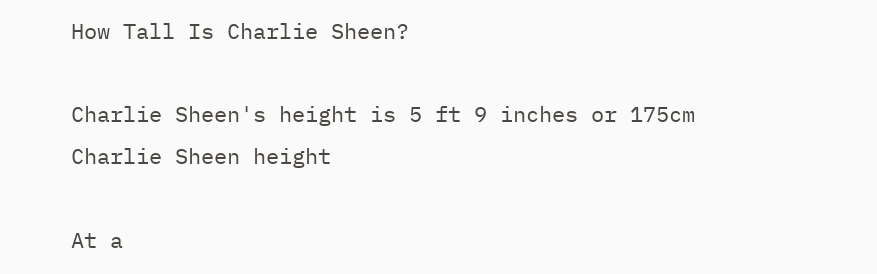How Tall Is Charlie Sheen?

Charlie Sheen's height is 5 ft 9 inches or 175cm
Charlie Sheen height

At a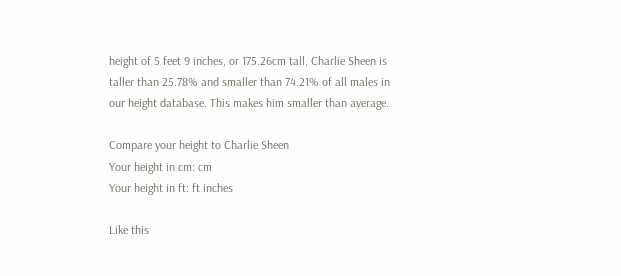height of 5 feet 9 inches, or 175.26cm tall, Charlie Sheen is taller than 25.78% and smaller than 74.21% of all males in our height database. This makes him smaller than average.

Compare your height to Charlie Sheen
Your height in cm: cm
Your height in ft: ft inches

Like this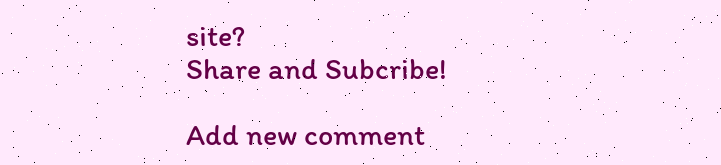site?
Share and Subcribe!

Add new comment